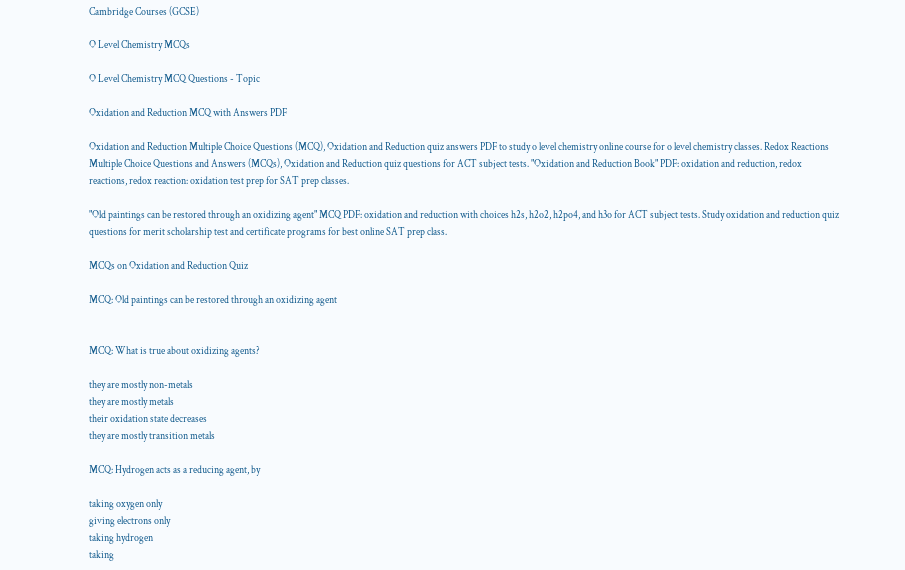Cambridge Courses (GCSE)

O Level Chemistry MCQs

O Level Chemistry MCQ Questions - Topic

Oxidation and Reduction MCQ with Answers PDF

Oxidation and Reduction Multiple Choice Questions (MCQ), Oxidation and Reduction quiz answers PDF to study o level chemistry online course for o level chemistry classes. Redox Reactions Multiple Choice Questions and Answers (MCQs), Oxidation and Reduction quiz questions for ACT subject tests. "Oxidation and Reduction Book" PDF: oxidation and reduction, redox reactions, redox reaction: oxidation test prep for SAT prep classes.

"Old paintings can be restored through an oxidizing agent" MCQ PDF: oxidation and reduction with choices h2s, h2o2, h2po4, and h3o for ACT subject tests. Study oxidation and reduction quiz questions for merit scholarship test and certificate programs for best online SAT prep class.

MCQs on Oxidation and Reduction Quiz

MCQ: Old paintings can be restored through an oxidizing agent


MCQ: What is true about oxidizing agents?

they are mostly non-metals
they are mostly metals
their oxidation state decreases
they are mostly transition metals

MCQ: Hydrogen acts as a reducing agent, by

taking oxygen only
giving electrons only
taking hydrogen
taking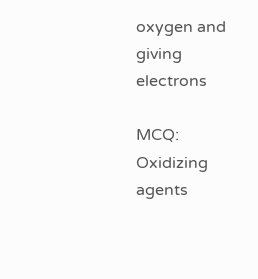oxygen and giving electrons

MCQ: Oxidizing agents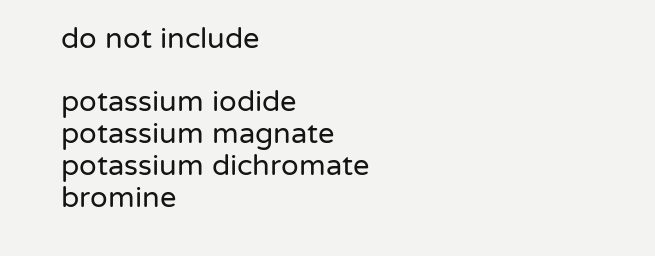do not include

potassium iodide
potassium magnate
potassium dichromate
bromine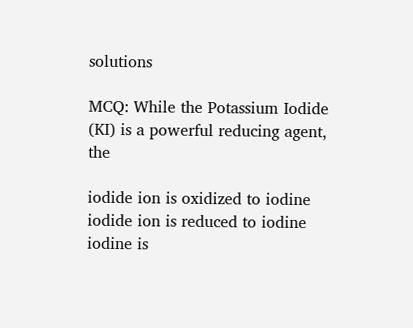solutions

MCQ: While the Potassium Iodide (KI) is a powerful reducing agent, the

iodide ion is oxidized to iodine
iodide ion is reduced to iodine
iodine is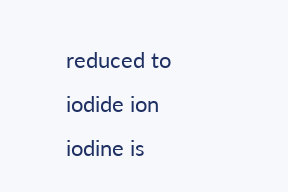reduced to iodide ion
iodine is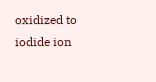oxidized to iodide ion